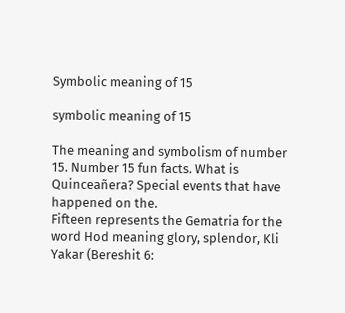Symbolic meaning of 15

symbolic meaning of 15

The meaning and symbolism of number 15. Number 15 fun facts. What is Quinceañera? Special events that have happened on the.
Fifteen represents the Gematria for the word Hod meaning glory, splendor, Kli Yakar (Bereshit 6: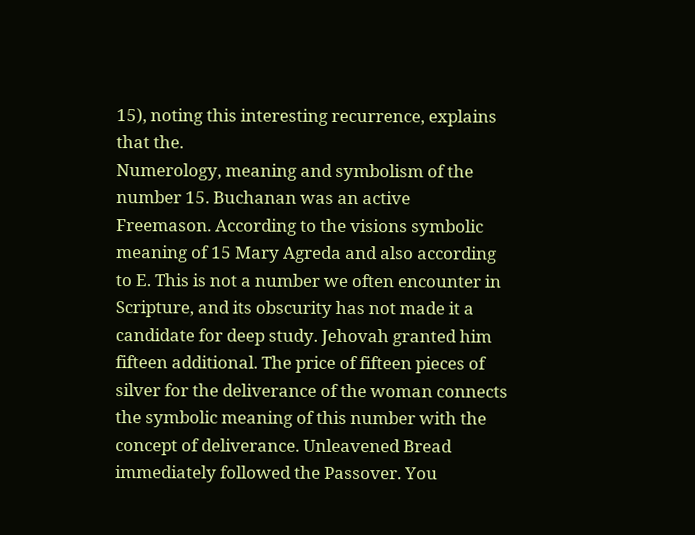15), noting this interesting recurrence, explains that the.
Numerology, meaning and symbolism of the number 15. Buchanan was an active Freemason. According to the visions symbolic meaning of 15 Mary Agreda and also according to E. This is not a number we often encounter in Scripture, and its obscurity has not made it a candidate for deep study. Jehovah granted him fifteen additional. The price of fifteen pieces of silver for the deliverance of the woman connects the symbolic meaning of this number with the concept of deliverance. Unleavened Bread immediately followed the Passover. You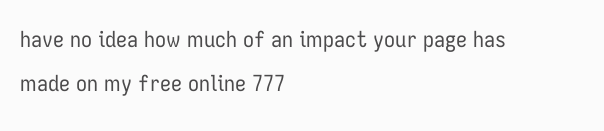have no idea how much of an impact your page has made on my free online 777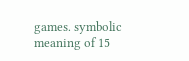games. symbolic meaning of 15